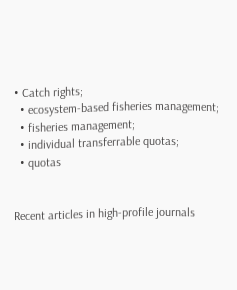• Catch rights;
  • ecosystem-based fisheries management;
  • fisheries management;
  • individual transferrable quotas;
  • quotas


Recent articles in high-profile journals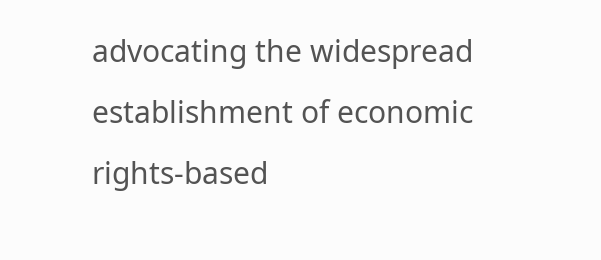advocating the widespread establishment of economic rights-based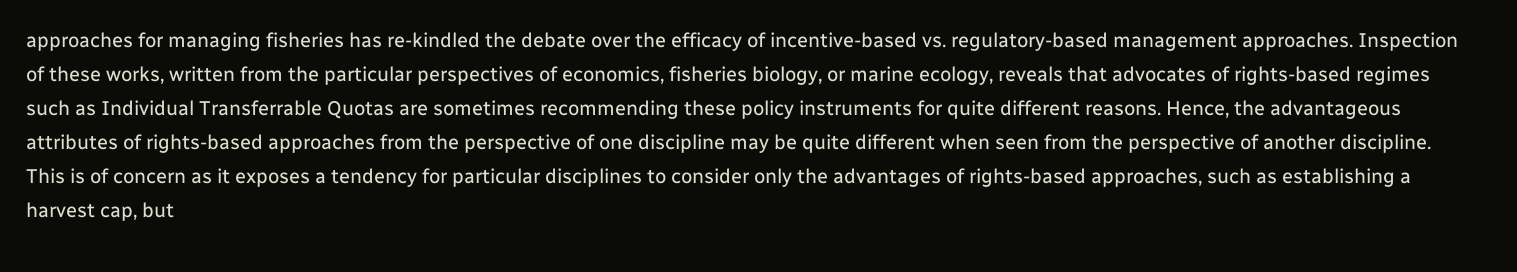approaches for managing fisheries has re-kindled the debate over the efficacy of incentive-based vs. regulatory-based management approaches. Inspection of these works, written from the particular perspectives of economics, fisheries biology, or marine ecology, reveals that advocates of rights-based regimes such as Individual Transferrable Quotas are sometimes recommending these policy instruments for quite different reasons. Hence, the advantageous attributes of rights-based approaches from the perspective of one discipline may be quite different when seen from the perspective of another discipline. This is of concern as it exposes a tendency for particular disciplines to consider only the advantages of rights-based approaches, such as establishing a harvest cap, but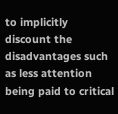to implicitly discount the disadvantages such as less attention being paid to critical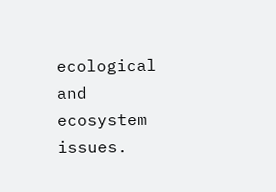ecological and ecosystem issues.